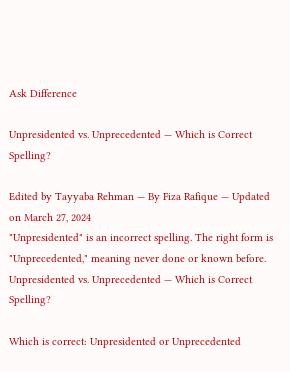Ask Difference

Unpresidented vs. Unprecedented — Which is Correct Spelling?

Edited by Tayyaba Rehman — By Fiza Rafique — Updated on March 27, 2024
"Unpresidented" is an incorrect spelling. The right form is "Unprecedented," meaning never done or known before.
Unpresidented vs. Unprecedented — Which is Correct Spelling?

Which is correct: Unpresidented or Unprecedented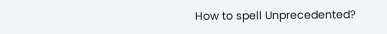How to spell Unprecedented?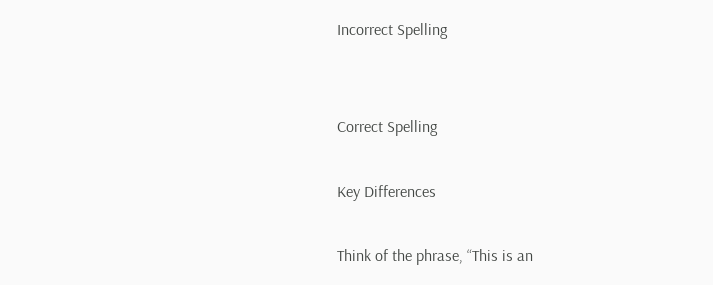Incorrect Spelling


Correct Spelling

Key Differences

Think of the phrase, “This is an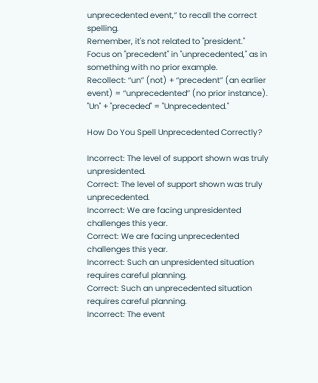unprecedented event,” to recall the correct spelling.
Remember, it's not related to "president."
Focus on "precedent" in "unprecedented," as in something with no prior example.
Recollect: “un” (not) + “precedent” (an earlier event) = “unprecedented” (no prior instance).
"Un" + "preceded" = "Unprecedented."

How Do You Spell Unprecedented Correctly?

Incorrect: The level of support shown was truly unpresidented.
Correct: The level of support shown was truly unprecedented.
Incorrect: We are facing unpresidented challenges this year.
Correct: We are facing unprecedented challenges this year.
Incorrect: Such an unpresidented situation requires careful planning.
Correct: Such an unprecedented situation requires careful planning.
Incorrect: The event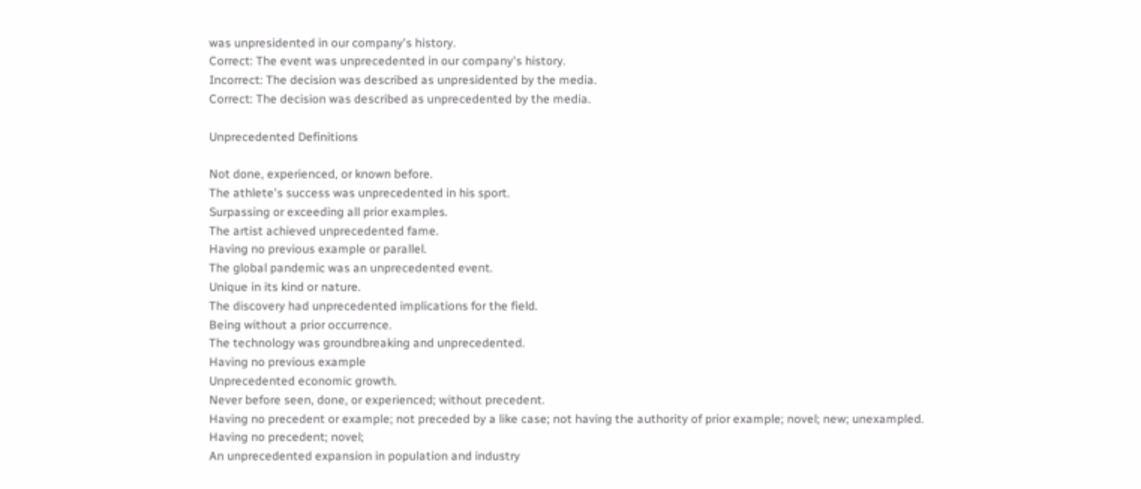was unpresidented in our company's history.
Correct: The event was unprecedented in our company's history.
Incorrect: The decision was described as unpresidented by the media.
Correct: The decision was described as unprecedented by the media.

Unprecedented Definitions

Not done, experienced, or known before.
The athlete's success was unprecedented in his sport.
Surpassing or exceeding all prior examples.
The artist achieved unprecedented fame.
Having no previous example or parallel.
The global pandemic was an unprecedented event.
Unique in its kind or nature.
The discovery had unprecedented implications for the field.
Being without a prior occurrence.
The technology was groundbreaking and unprecedented.
Having no previous example
Unprecedented economic growth.
Never before seen, done, or experienced; without precedent.
Having no precedent or example; not preceded by a like case; not having the authority of prior example; novel; new; unexampled.
Having no precedent; novel;
An unprecedented expansion in population and industry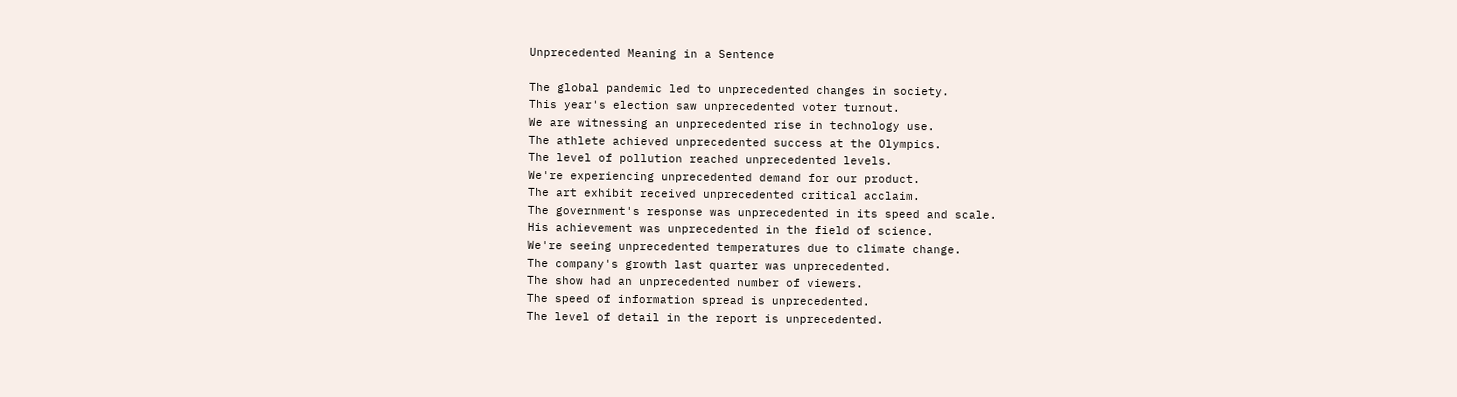Unprecedented Meaning in a Sentence

The global pandemic led to unprecedented changes in society.
This year's election saw unprecedented voter turnout.
We are witnessing an unprecedented rise in technology use.
The athlete achieved unprecedented success at the Olympics.
The level of pollution reached unprecedented levels.
We're experiencing unprecedented demand for our product.
The art exhibit received unprecedented critical acclaim.
The government's response was unprecedented in its speed and scale.
His achievement was unprecedented in the field of science.
We're seeing unprecedented temperatures due to climate change.
The company's growth last quarter was unprecedented.
The show had an unprecedented number of viewers.
The speed of information spread is unprecedented.
The level of detail in the report is unprecedented.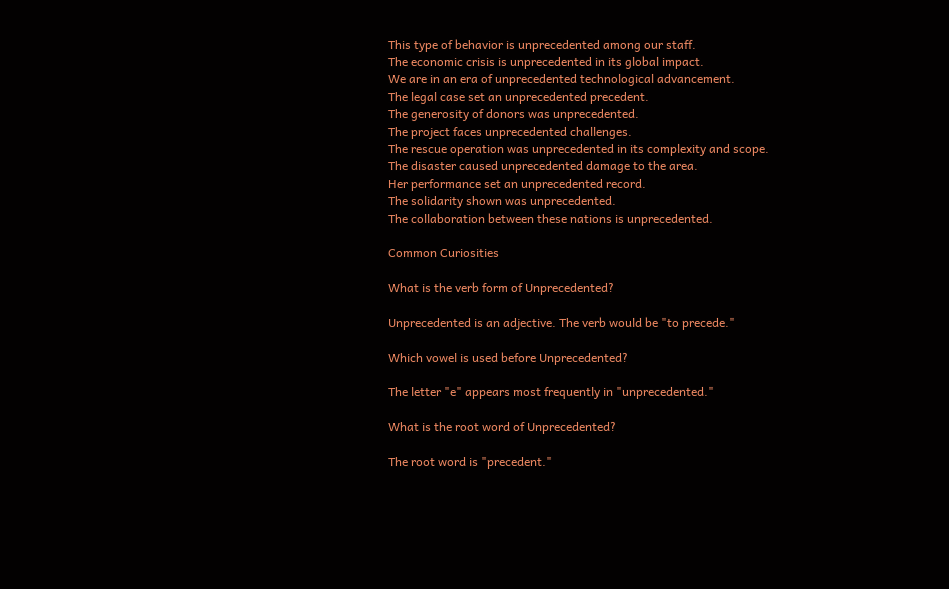This type of behavior is unprecedented among our staff.
The economic crisis is unprecedented in its global impact.
We are in an era of unprecedented technological advancement.
The legal case set an unprecedented precedent.
The generosity of donors was unprecedented.
The project faces unprecedented challenges.
The rescue operation was unprecedented in its complexity and scope.
The disaster caused unprecedented damage to the area.
Her performance set an unprecedented record.
The solidarity shown was unprecedented.
The collaboration between these nations is unprecedented.

Common Curiosities

What is the verb form of Unprecedented?

Unprecedented is an adjective. The verb would be "to precede."

Which vowel is used before Unprecedented?

The letter "e" appears most frequently in "unprecedented."

What is the root word of Unprecedented?

The root word is "precedent."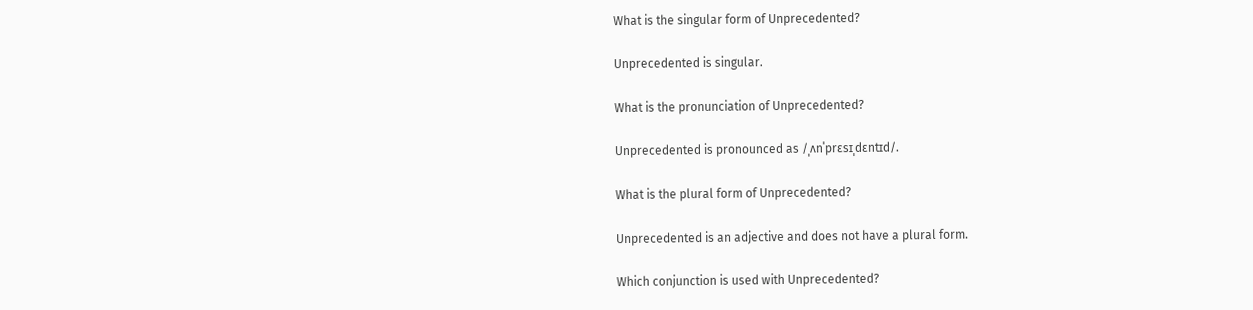What is the singular form of Unprecedented?

Unprecedented is singular.

What is the pronunciation of Unprecedented?

Unprecedented is pronounced as /ˌʌnˈprɛsɪˌdɛntɪd/.

What is the plural form of Unprecedented?

Unprecedented is an adjective and does not have a plural form.

Which conjunction is used with Unprecedented?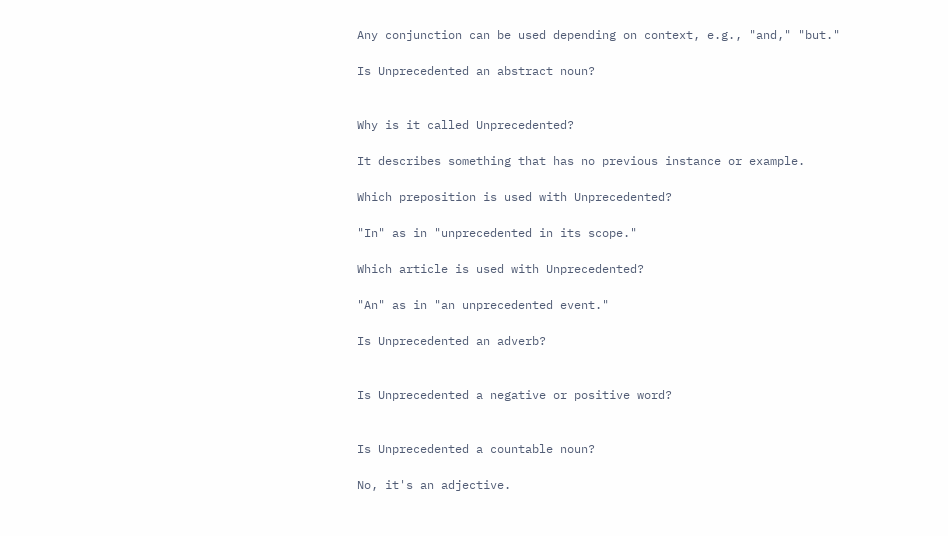Any conjunction can be used depending on context, e.g., "and," "but."

Is Unprecedented an abstract noun?


Why is it called Unprecedented?

It describes something that has no previous instance or example.

Which preposition is used with Unprecedented?

"In" as in "unprecedented in its scope."

Which article is used with Unprecedented?

"An" as in "an unprecedented event."

Is Unprecedented an adverb?


Is Unprecedented a negative or positive word?


Is Unprecedented a countable noun?

No, it's an adjective.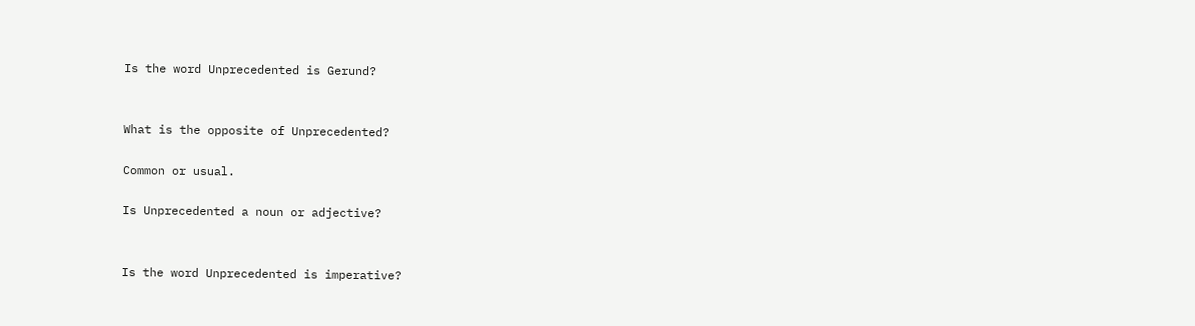Is the word Unprecedented is Gerund?


What is the opposite of Unprecedented?

Common or usual.

Is Unprecedented a noun or adjective?


Is the word Unprecedented is imperative?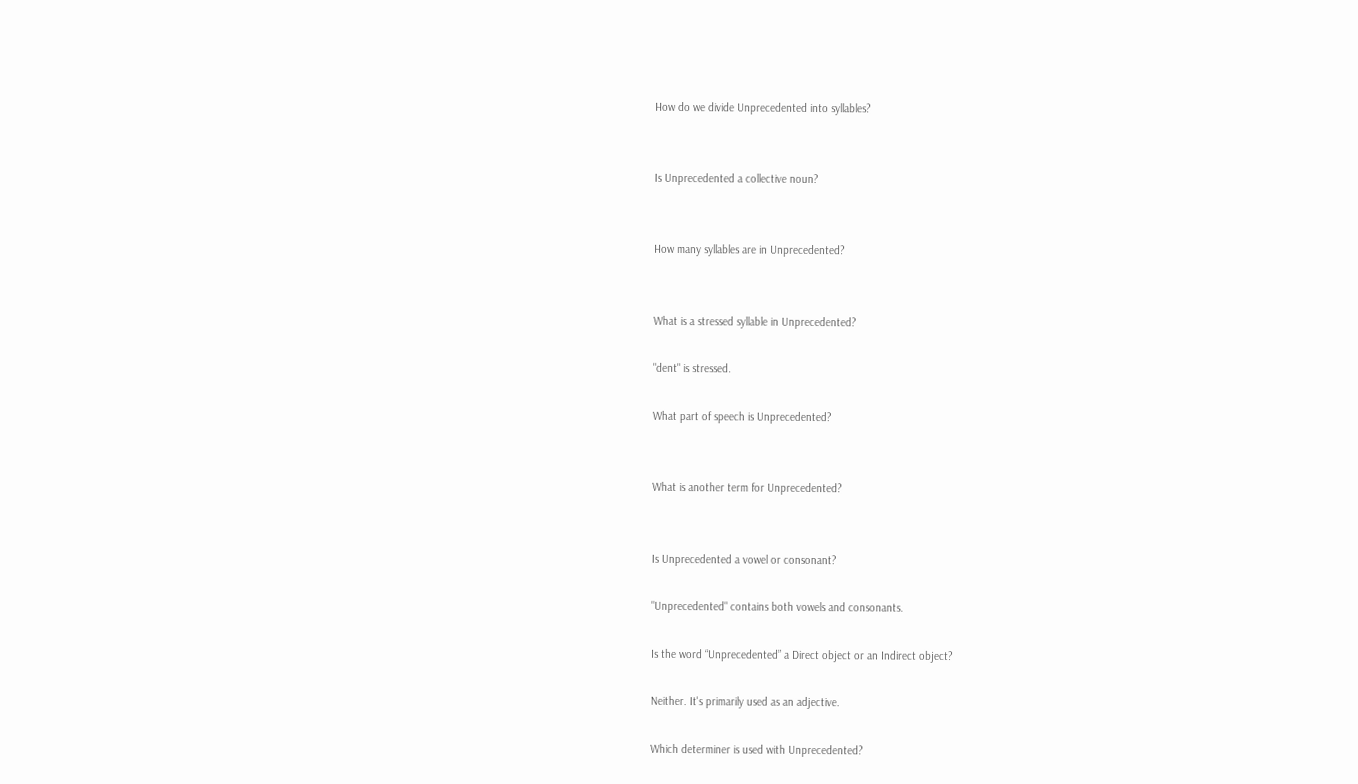How do we divide Unprecedented into syllables?


Is Unprecedented a collective noun?


How many syllables are in Unprecedented?


What is a stressed syllable in Unprecedented?

"dent" is stressed.

What part of speech is Unprecedented?


What is another term for Unprecedented?


Is Unprecedented a vowel or consonant?

"Unprecedented" contains both vowels and consonants.

Is the word “Unprecedented” a Direct object or an Indirect object?

Neither. It's primarily used as an adjective.

Which determiner is used with Unprecedented?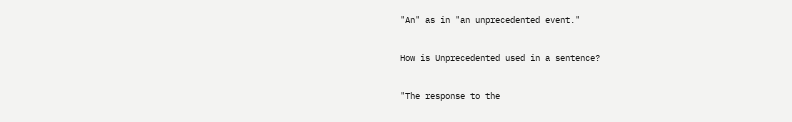"An" as in "an unprecedented event."

How is Unprecedented used in a sentence?

"The response to the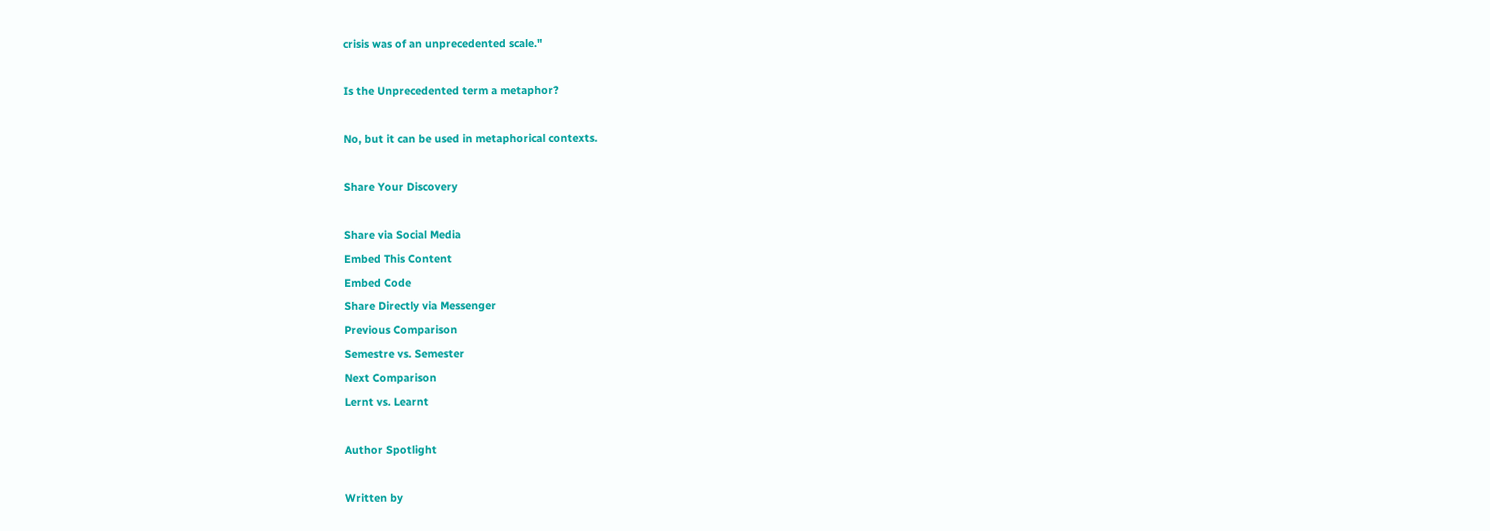crisis was of an unprecedented scale."

Is the Unprecedented term a metaphor?

No, but it can be used in metaphorical contexts.

Share Your Discovery

Share via Social Media
Embed This Content
Embed Code
Share Directly via Messenger
Previous Comparison
Semestre vs. Semester
Next Comparison
Lernt vs. Learnt

Author Spotlight

Written by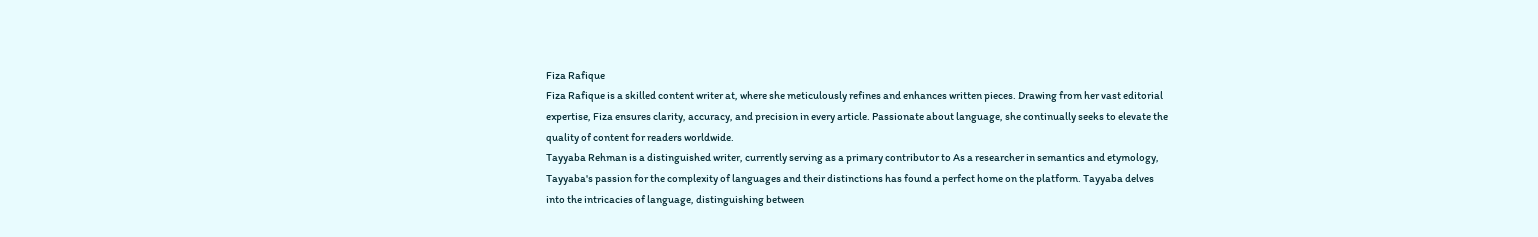Fiza Rafique
Fiza Rafique is a skilled content writer at, where she meticulously refines and enhances written pieces. Drawing from her vast editorial expertise, Fiza ensures clarity, accuracy, and precision in every article. Passionate about language, she continually seeks to elevate the quality of content for readers worldwide.
Tayyaba Rehman is a distinguished writer, currently serving as a primary contributor to As a researcher in semantics and etymology, Tayyaba's passion for the complexity of languages and their distinctions has found a perfect home on the platform. Tayyaba delves into the intricacies of language, distinguishing between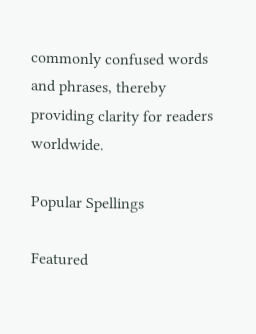commonly confused words and phrases, thereby providing clarity for readers worldwide.

Popular Spellings

Featured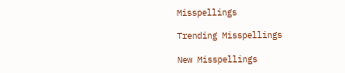Misspellings

Trending Misspellings

New Misspellings